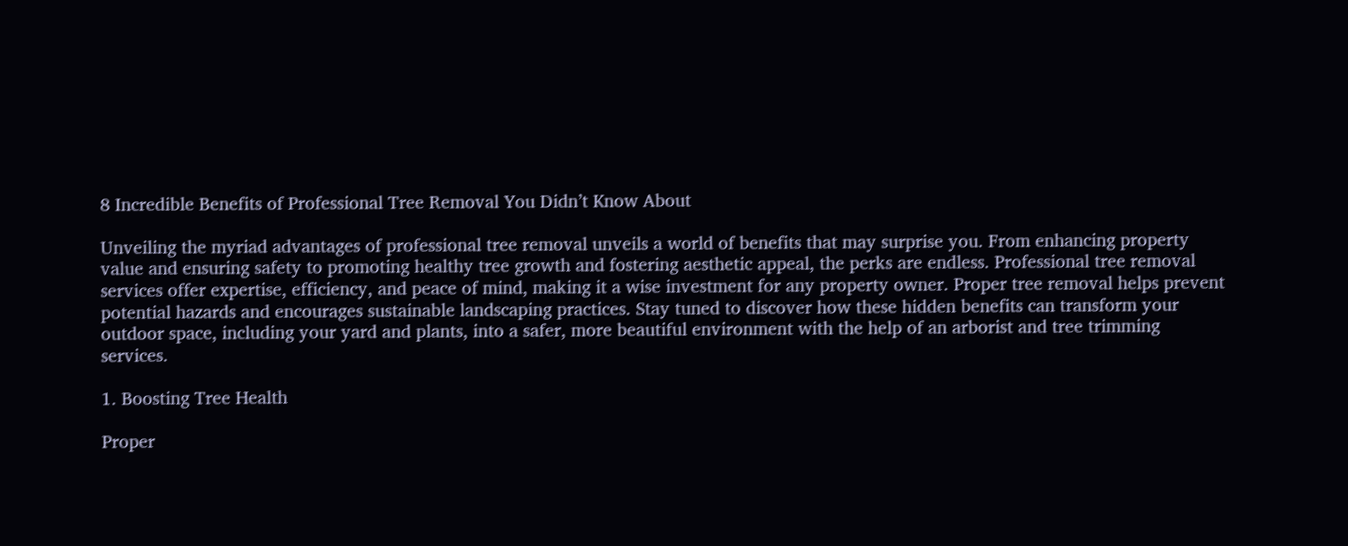8 Incredible Benefits of Professional Tree Removal You Didn’t Know About

Unveiling the myriad advantages of professional tree removal unveils a world of benefits that may surprise you. From enhancing property value and ensuring safety to promoting healthy tree growth and fostering aesthetic appeal, the perks are endless. Professional tree removal services offer expertise, efficiency, and peace of mind, making it a wise investment for any property owner. Proper tree removal helps prevent potential hazards and encourages sustainable landscaping practices. Stay tuned to discover how these hidden benefits can transform your outdoor space, including your yard and plants, into a safer, more beautiful environment with the help of an arborist and tree trimming services.

1. Boosting Tree Health

Proper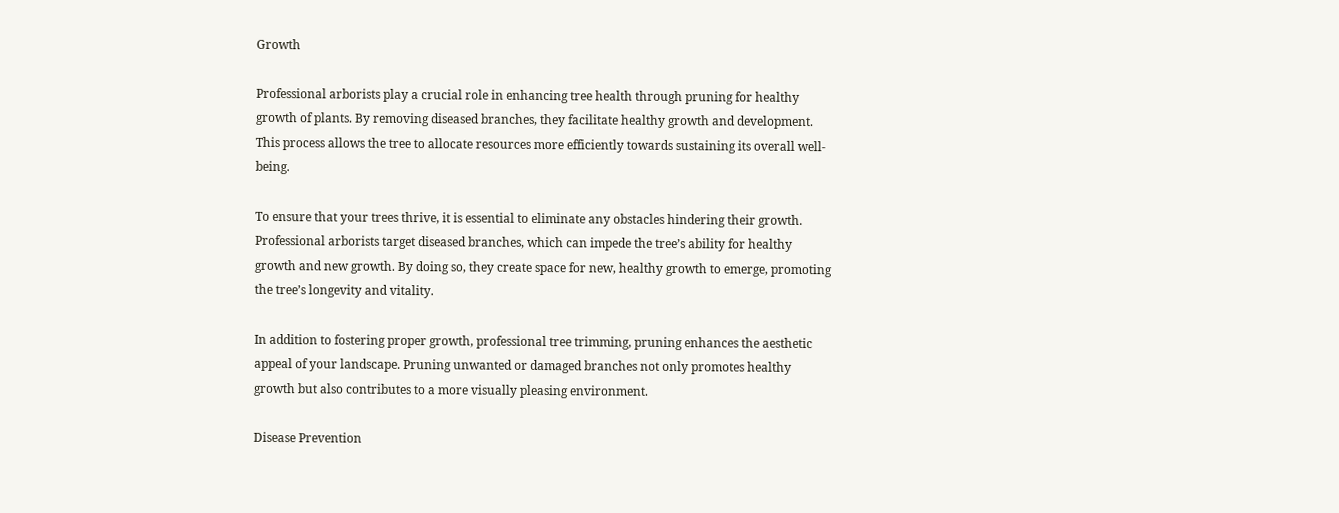Growth

Professional arborists play a crucial role in enhancing tree health through pruning for healthy growth of plants. By removing diseased branches, they facilitate healthy growth and development. This process allows the tree to allocate resources more efficiently towards sustaining its overall well-being.

To ensure that your trees thrive, it is essential to eliminate any obstacles hindering their growth. Professional arborists target diseased branches, which can impede the tree’s ability for healthy growth and new growth. By doing so, they create space for new, healthy growth to emerge, promoting the tree’s longevity and vitality.

In addition to fostering proper growth, professional tree trimming, pruning enhances the aesthetic appeal of your landscape. Pruning unwanted or damaged branches not only promotes healthy growth but also contributes to a more visually pleasing environment.

Disease Prevention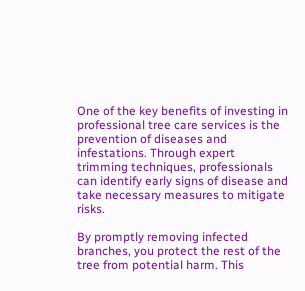One of the key benefits of investing in professional tree care services is the prevention of diseases and infestations. Through expert trimming techniques, professionals can identify early signs of disease and take necessary measures to mitigate risks.

By promptly removing infected branches, you protect the rest of the tree from potential harm. This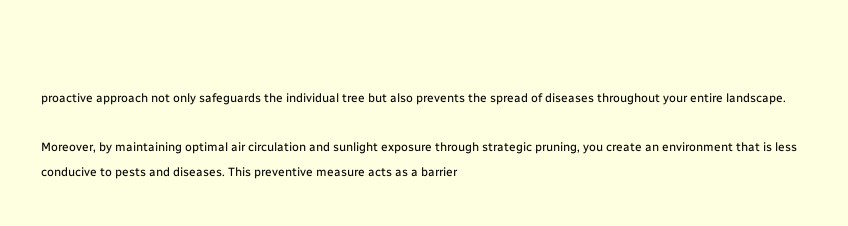proactive approach not only safeguards the individual tree but also prevents the spread of diseases throughout your entire landscape.

Moreover, by maintaining optimal air circulation and sunlight exposure through strategic pruning, you create an environment that is less conducive to pests and diseases. This preventive measure acts as a barrier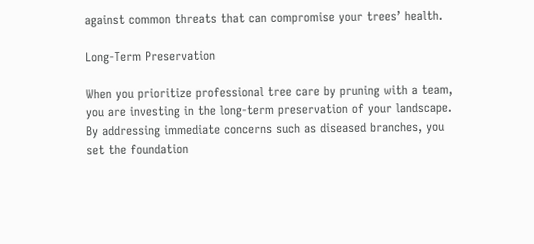against common threats that can compromise your trees’ health.

Long-Term Preservation

When you prioritize professional tree care by pruning with a team, you are investing in the long-term preservation of your landscape. By addressing immediate concerns such as diseased branches, you set the foundation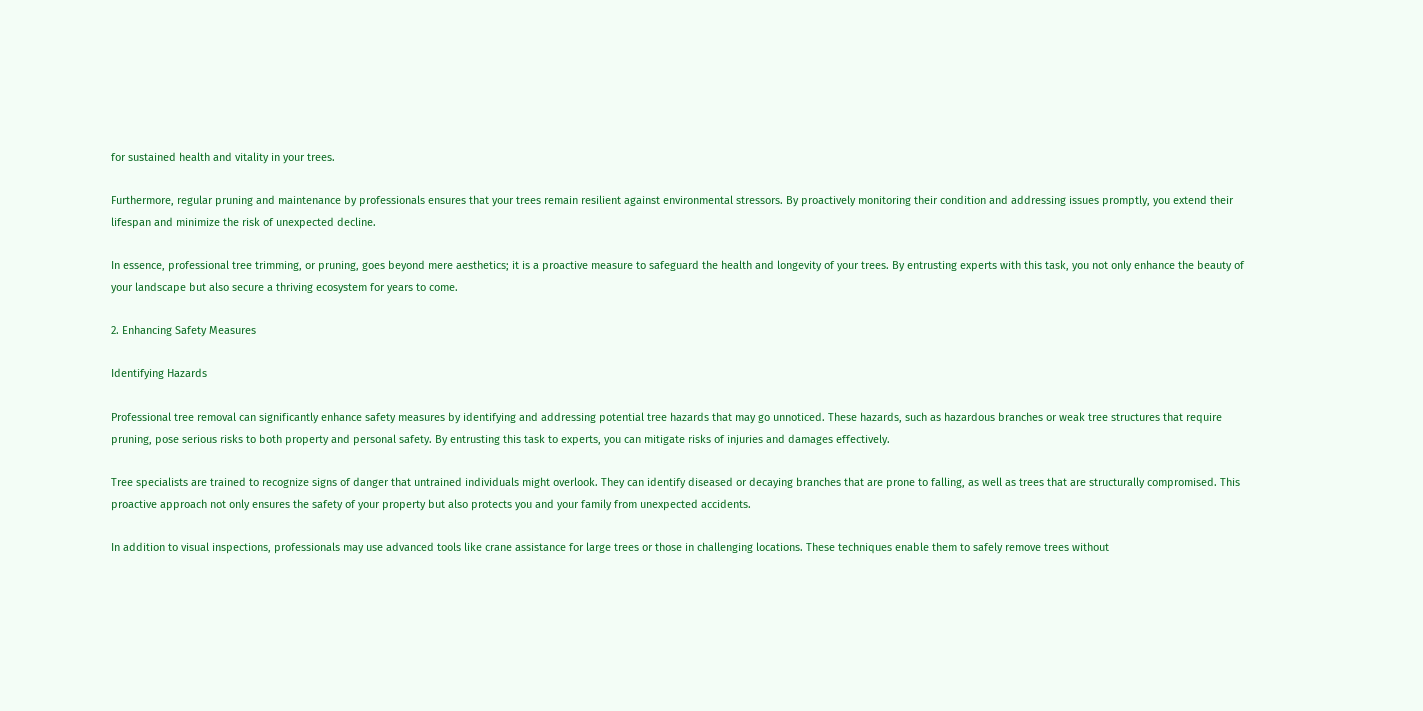for sustained health and vitality in your trees.

Furthermore, regular pruning and maintenance by professionals ensures that your trees remain resilient against environmental stressors. By proactively monitoring their condition and addressing issues promptly, you extend their lifespan and minimize the risk of unexpected decline.

In essence, professional tree trimming, or pruning, goes beyond mere aesthetics; it is a proactive measure to safeguard the health and longevity of your trees. By entrusting experts with this task, you not only enhance the beauty of your landscape but also secure a thriving ecosystem for years to come.

2. Enhancing Safety Measures

Identifying Hazards

Professional tree removal can significantly enhance safety measures by identifying and addressing potential tree hazards that may go unnoticed. These hazards, such as hazardous branches or weak tree structures that require pruning, pose serious risks to both property and personal safety. By entrusting this task to experts, you can mitigate risks of injuries and damages effectively.

Tree specialists are trained to recognize signs of danger that untrained individuals might overlook. They can identify diseased or decaying branches that are prone to falling, as well as trees that are structurally compromised. This proactive approach not only ensures the safety of your property but also protects you and your family from unexpected accidents.

In addition to visual inspections, professionals may use advanced tools like crane assistance for large trees or those in challenging locations. These techniques enable them to safely remove trees without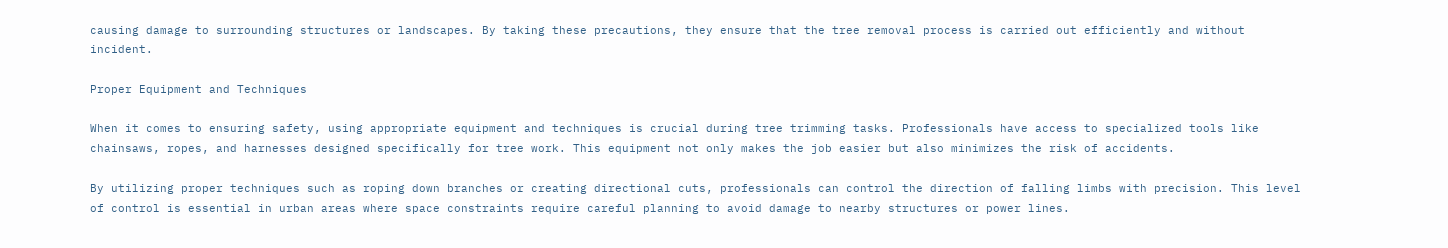causing damage to surrounding structures or landscapes. By taking these precautions, they ensure that the tree removal process is carried out efficiently and without incident.

Proper Equipment and Techniques

When it comes to ensuring safety, using appropriate equipment and techniques is crucial during tree trimming tasks. Professionals have access to specialized tools like chainsaws, ropes, and harnesses designed specifically for tree work. This equipment not only makes the job easier but also minimizes the risk of accidents.

By utilizing proper techniques such as roping down branches or creating directional cuts, professionals can control the direction of falling limbs with precision. This level of control is essential in urban areas where space constraints require careful planning to avoid damage to nearby structures or power lines.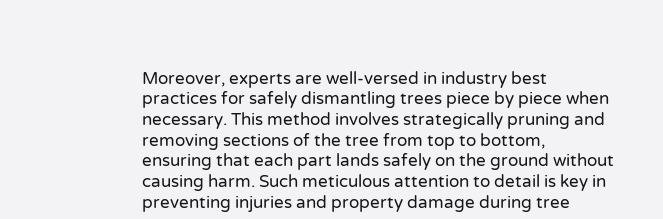Moreover, experts are well-versed in industry best practices for safely dismantling trees piece by piece when necessary. This method involves strategically pruning and removing sections of the tree from top to bottom, ensuring that each part lands safely on the ground without causing harm. Such meticulous attention to detail is key in preventing injuries and property damage during tree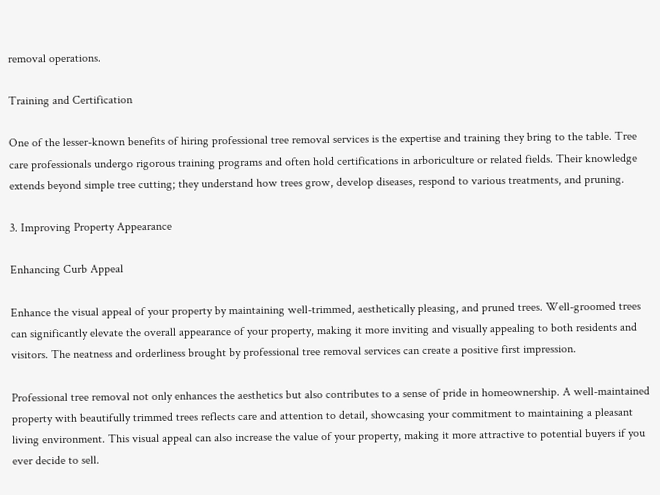removal operations.

Training and Certification

One of the lesser-known benefits of hiring professional tree removal services is the expertise and training they bring to the table. Tree care professionals undergo rigorous training programs and often hold certifications in arboriculture or related fields. Their knowledge extends beyond simple tree cutting; they understand how trees grow, develop diseases, respond to various treatments, and pruning.

3. Improving Property Appearance

Enhancing Curb Appeal

Enhance the visual appeal of your property by maintaining well-trimmed, aesthetically pleasing, and pruned trees. Well-groomed trees can significantly elevate the overall appearance of your property, making it more inviting and visually appealing to both residents and visitors. The neatness and orderliness brought by professional tree removal services can create a positive first impression.

Professional tree removal not only enhances the aesthetics but also contributes to a sense of pride in homeownership. A well-maintained property with beautifully trimmed trees reflects care and attention to detail, showcasing your commitment to maintaining a pleasant living environment. This visual appeal can also increase the value of your property, making it more attractive to potential buyers if you ever decide to sell.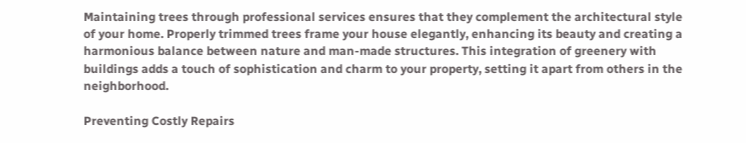Maintaining trees through professional services ensures that they complement the architectural style of your home. Properly trimmed trees frame your house elegantly, enhancing its beauty and creating a harmonious balance between nature and man-made structures. This integration of greenery with buildings adds a touch of sophistication and charm to your property, setting it apart from others in the neighborhood.

Preventing Costly Repairs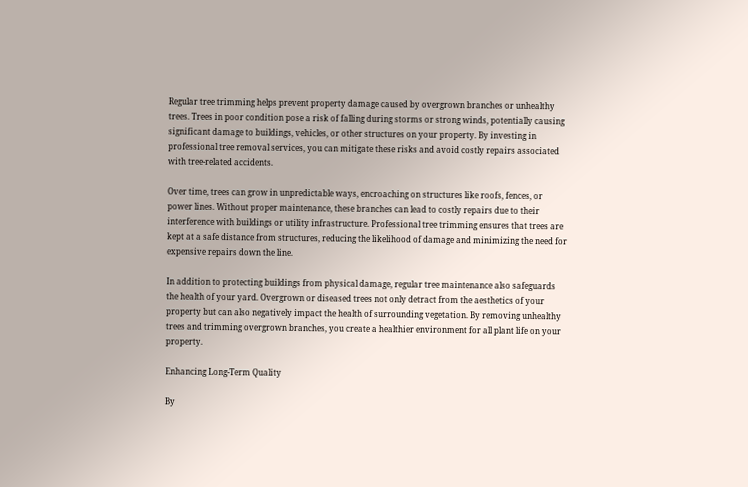Regular tree trimming helps prevent property damage caused by overgrown branches or unhealthy trees. Trees in poor condition pose a risk of falling during storms or strong winds, potentially causing significant damage to buildings, vehicles, or other structures on your property. By investing in professional tree removal services, you can mitigate these risks and avoid costly repairs associated with tree-related accidents.

Over time, trees can grow in unpredictable ways, encroaching on structures like roofs, fences, or power lines. Without proper maintenance, these branches can lead to costly repairs due to their interference with buildings or utility infrastructure. Professional tree trimming ensures that trees are kept at a safe distance from structures, reducing the likelihood of damage and minimizing the need for expensive repairs down the line.

In addition to protecting buildings from physical damage, regular tree maintenance also safeguards the health of your yard. Overgrown or diseased trees not only detract from the aesthetics of your property but can also negatively impact the health of surrounding vegetation. By removing unhealthy trees and trimming overgrown branches, you create a healthier environment for all plant life on your property.

Enhancing Long-Term Quality

By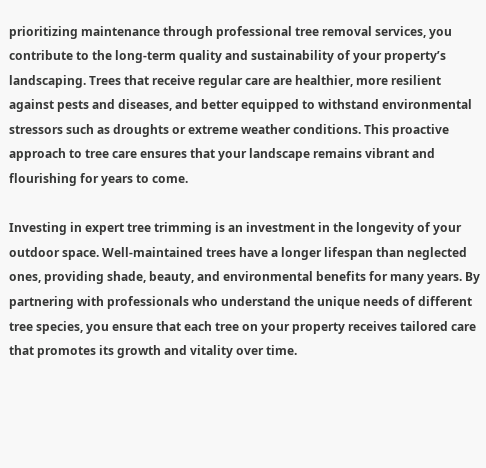prioritizing maintenance through professional tree removal services, you contribute to the long-term quality and sustainability of your property’s landscaping. Trees that receive regular care are healthier, more resilient against pests and diseases, and better equipped to withstand environmental stressors such as droughts or extreme weather conditions. This proactive approach to tree care ensures that your landscape remains vibrant and flourishing for years to come.

Investing in expert tree trimming is an investment in the longevity of your outdoor space. Well-maintained trees have a longer lifespan than neglected ones, providing shade, beauty, and environmental benefits for many years. By partnering with professionals who understand the unique needs of different tree species, you ensure that each tree on your property receives tailored care that promotes its growth and vitality over time.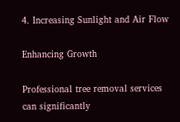4. Increasing Sunlight and Air Flow

Enhancing Growth

Professional tree removal services can significantly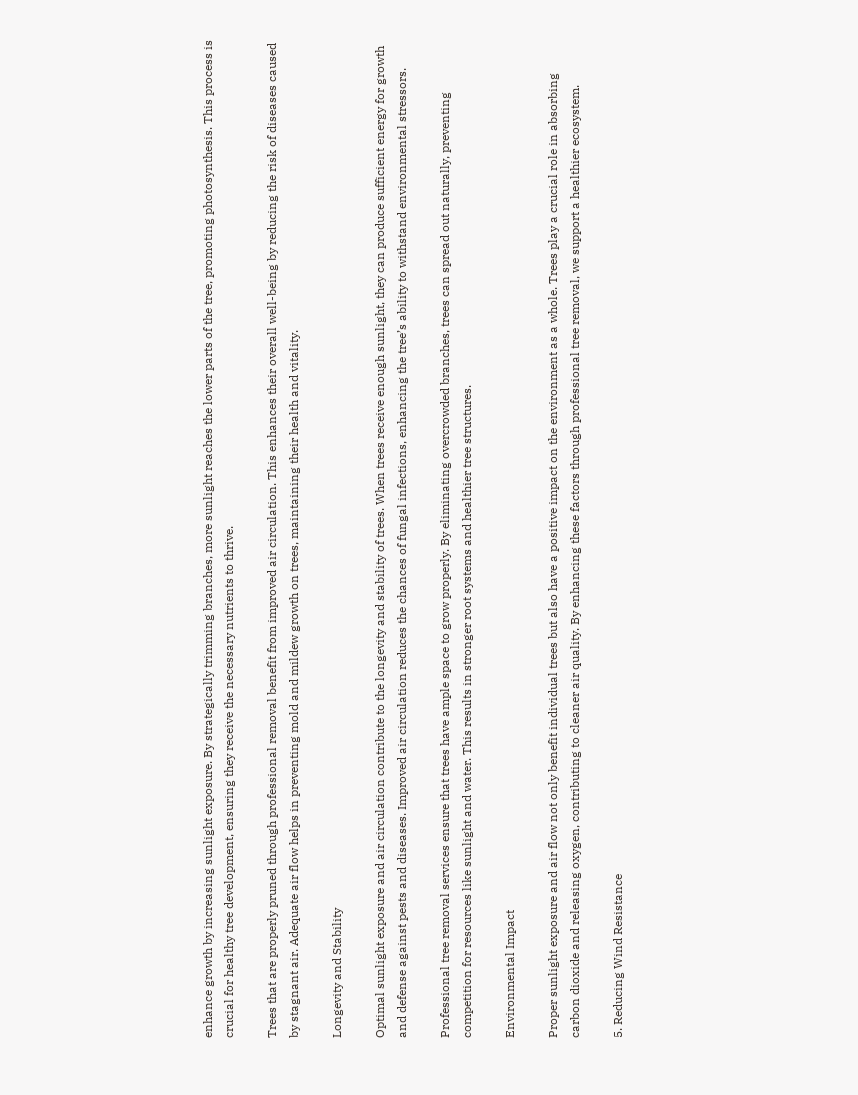enhance growth by increasing sunlight exposure. By strategically trimming branches, more sunlight reaches the lower parts of the tree, promoting photosynthesis. This process is crucial for healthy tree development, ensuring they receive the necessary nutrients to thrive.

Trees that are properly pruned through professional removal benefit from improved air circulation. This enhances their overall well-being by reducing the risk of diseases caused by stagnant air. Adequate air flow helps in preventing mold and mildew growth on trees, maintaining their health and vitality.

Longevity and Stability

Optimal sunlight exposure and air circulation contribute to the longevity and stability of trees. When trees receive enough sunlight, they can produce sufficient energy for growth and defense against pests and diseases. Improved air circulation reduces the chances of fungal infections, enhancing the tree’s ability to withstand environmental stressors.

Professional tree removal services ensure that trees have ample space to grow properly. By eliminating overcrowded branches, trees can spread out naturally, preventing competition for resources like sunlight and water. This results in stronger root systems and healthier tree structures.

Environmental Impact

Proper sunlight exposure and air flow not only benefit individual trees but also have a positive impact on the environment as a whole. Trees play a crucial role in absorbing carbon dioxide and releasing oxygen, contributing to cleaner air quality. By enhancing these factors through professional tree removal, we support a healthier ecosystem.

5. Reducing Wind Resistance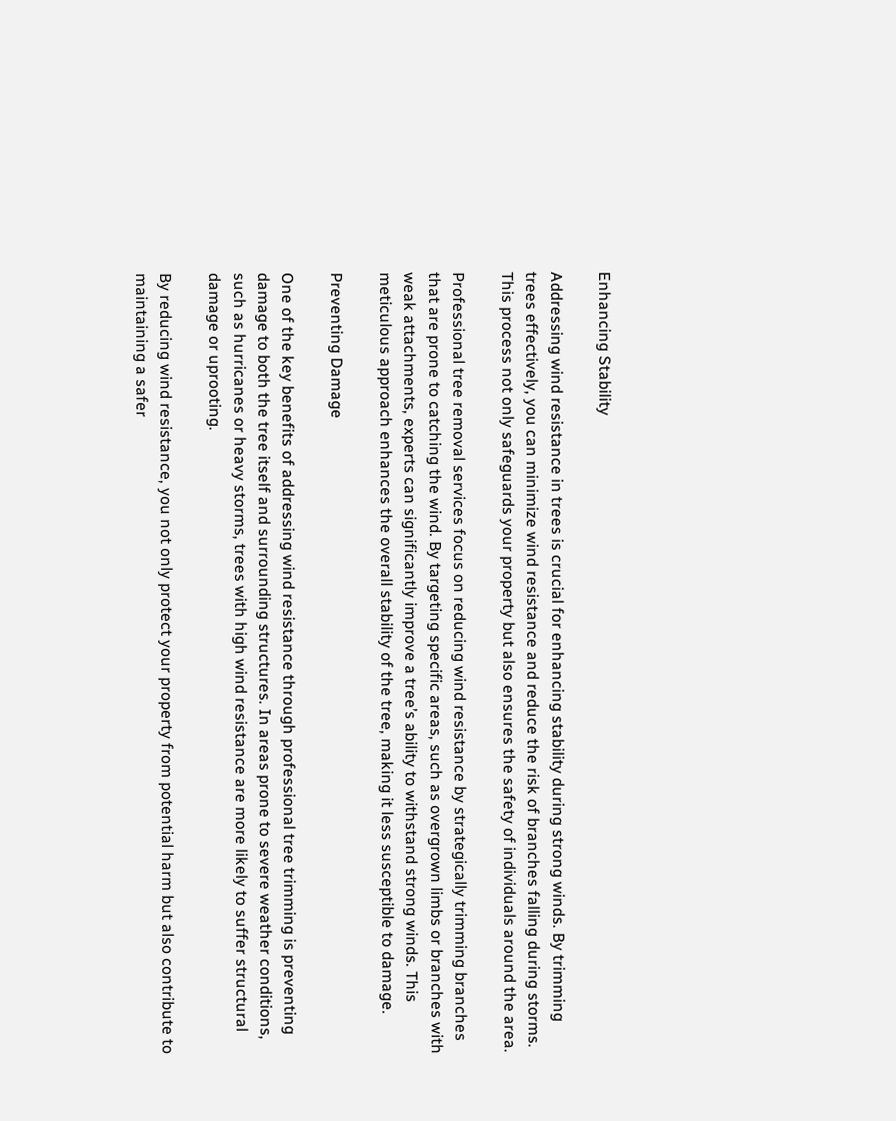Enhancing Stability

Addressing wind resistance in trees is crucial for enhancing stability during strong winds. By trimming trees effectively, you can minimize wind resistance and reduce the risk of branches falling during storms. This process not only safeguards your property but also ensures the safety of individuals around the area.

Professional tree removal services focus on reducing wind resistance by strategically trimming branches that are prone to catching the wind. By targeting specific areas, such as overgrown limbs or branches with weak attachments, experts can significantly improve a tree’s ability to withstand strong winds. This meticulous approach enhances the overall stability of the tree, making it less susceptible to damage.

Preventing Damage

One of the key benefits of addressing wind resistance through professional tree trimming is preventing damage to both the tree itself and surrounding structures. In areas prone to severe weather conditions, such as hurricanes or heavy storms, trees with high wind resistance are more likely to suffer structural damage or uprooting.

By reducing wind resistance, you not only protect your property from potential harm but also contribute to maintaining a safer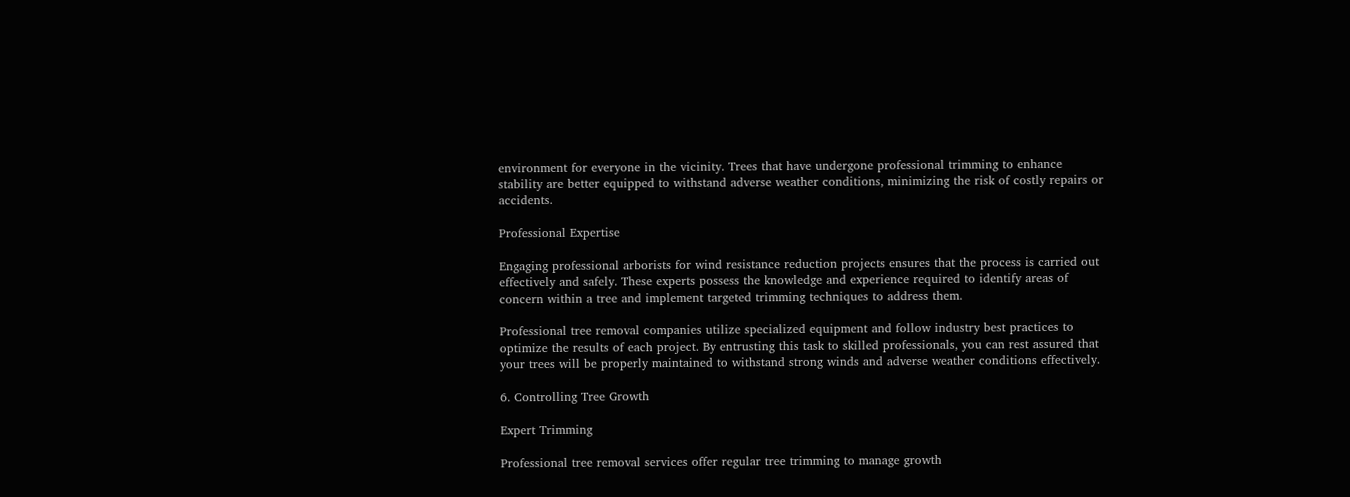environment for everyone in the vicinity. Trees that have undergone professional trimming to enhance stability are better equipped to withstand adverse weather conditions, minimizing the risk of costly repairs or accidents.

Professional Expertise

Engaging professional arborists for wind resistance reduction projects ensures that the process is carried out effectively and safely. These experts possess the knowledge and experience required to identify areas of concern within a tree and implement targeted trimming techniques to address them.

Professional tree removal companies utilize specialized equipment and follow industry best practices to optimize the results of each project. By entrusting this task to skilled professionals, you can rest assured that your trees will be properly maintained to withstand strong winds and adverse weather conditions effectively.

6. Controlling Tree Growth

Expert Trimming

Professional tree removal services offer regular tree trimming to manage growth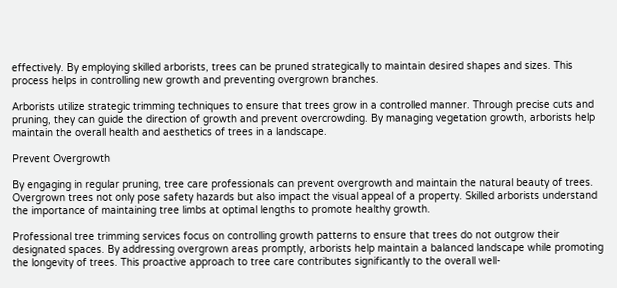effectively. By employing skilled arborists, trees can be pruned strategically to maintain desired shapes and sizes. This process helps in controlling new growth and preventing overgrown branches.

Arborists utilize strategic trimming techniques to ensure that trees grow in a controlled manner. Through precise cuts and pruning, they can guide the direction of growth and prevent overcrowding. By managing vegetation growth, arborists help maintain the overall health and aesthetics of trees in a landscape.

Prevent Overgrowth

By engaging in regular pruning, tree care professionals can prevent overgrowth and maintain the natural beauty of trees. Overgrown trees not only pose safety hazards but also impact the visual appeal of a property. Skilled arborists understand the importance of maintaining tree limbs at optimal lengths to promote healthy growth.

Professional tree trimming services focus on controlling growth patterns to ensure that trees do not outgrow their designated spaces. By addressing overgrown areas promptly, arborists help maintain a balanced landscape while promoting the longevity of trees. This proactive approach to tree care contributes significantly to the overall well-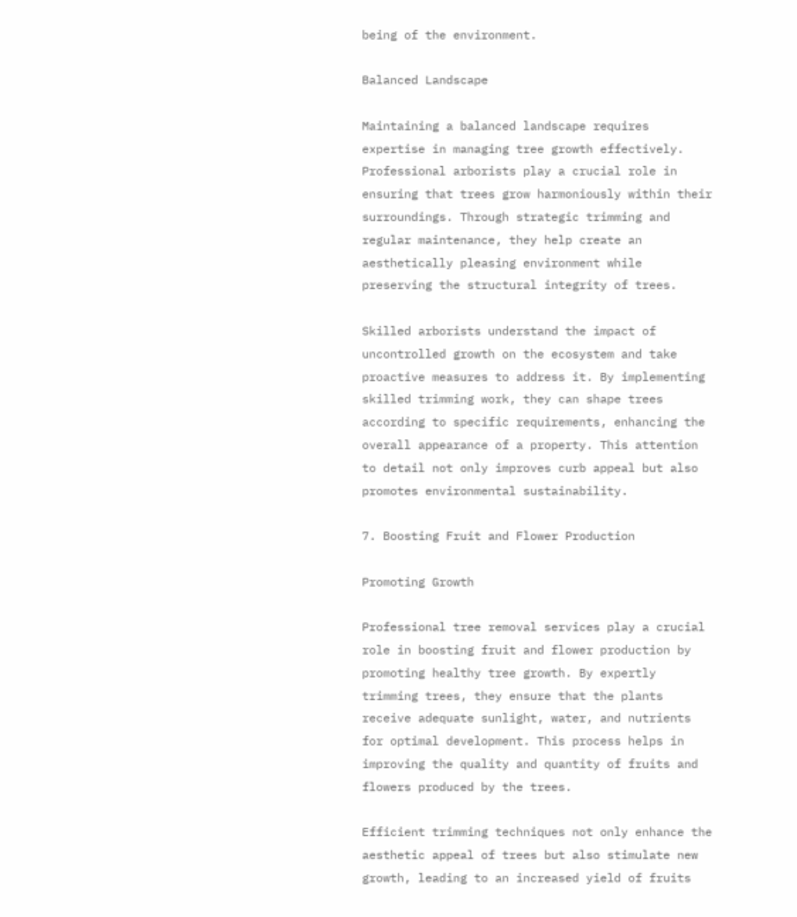being of the environment.

Balanced Landscape

Maintaining a balanced landscape requires expertise in managing tree growth effectively. Professional arborists play a crucial role in ensuring that trees grow harmoniously within their surroundings. Through strategic trimming and regular maintenance, they help create an aesthetically pleasing environment while preserving the structural integrity of trees.

Skilled arborists understand the impact of uncontrolled growth on the ecosystem and take proactive measures to address it. By implementing skilled trimming work, they can shape trees according to specific requirements, enhancing the overall appearance of a property. This attention to detail not only improves curb appeal but also promotes environmental sustainability.

7. Boosting Fruit and Flower Production

Promoting Growth

Professional tree removal services play a crucial role in boosting fruit and flower production by promoting healthy tree growth. By expertly trimming trees, they ensure that the plants receive adequate sunlight, water, and nutrients for optimal development. This process helps in improving the quality and quantity of fruits and flowers produced by the trees.

Efficient trimming techniques not only enhance the aesthetic appeal of trees but also stimulate new growth, leading to an increased yield of fruits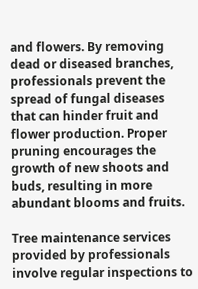and flowers. By removing dead or diseased branches, professionals prevent the spread of fungal diseases that can hinder fruit and flower production. Proper pruning encourages the growth of new shoots and buds, resulting in more abundant blooms and fruits.

Tree maintenance services provided by professionals involve regular inspections to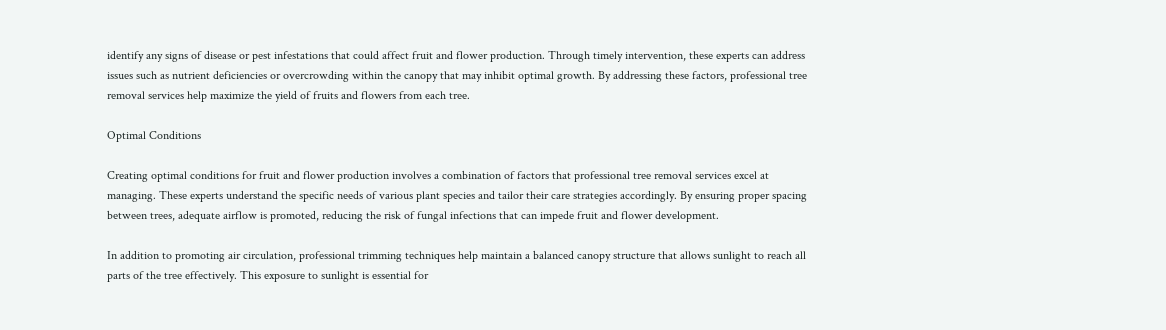identify any signs of disease or pest infestations that could affect fruit and flower production. Through timely intervention, these experts can address issues such as nutrient deficiencies or overcrowding within the canopy that may inhibit optimal growth. By addressing these factors, professional tree removal services help maximize the yield of fruits and flowers from each tree.

Optimal Conditions

Creating optimal conditions for fruit and flower production involves a combination of factors that professional tree removal services excel at managing. These experts understand the specific needs of various plant species and tailor their care strategies accordingly. By ensuring proper spacing between trees, adequate airflow is promoted, reducing the risk of fungal infections that can impede fruit and flower development.

In addition to promoting air circulation, professional trimming techniques help maintain a balanced canopy structure that allows sunlight to reach all parts of the tree effectively. This exposure to sunlight is essential for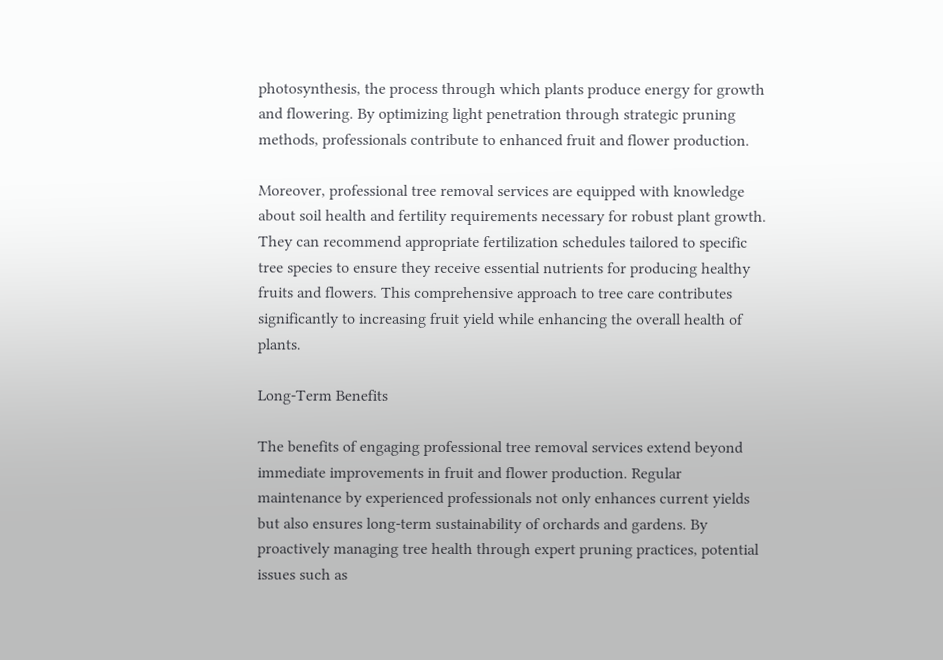photosynthesis, the process through which plants produce energy for growth and flowering. By optimizing light penetration through strategic pruning methods, professionals contribute to enhanced fruit and flower production.

Moreover, professional tree removal services are equipped with knowledge about soil health and fertility requirements necessary for robust plant growth. They can recommend appropriate fertilization schedules tailored to specific tree species to ensure they receive essential nutrients for producing healthy fruits and flowers. This comprehensive approach to tree care contributes significantly to increasing fruit yield while enhancing the overall health of plants.

Long-Term Benefits

The benefits of engaging professional tree removal services extend beyond immediate improvements in fruit and flower production. Regular maintenance by experienced professionals not only enhances current yields but also ensures long-term sustainability of orchards and gardens. By proactively managing tree health through expert pruning practices, potential issues such as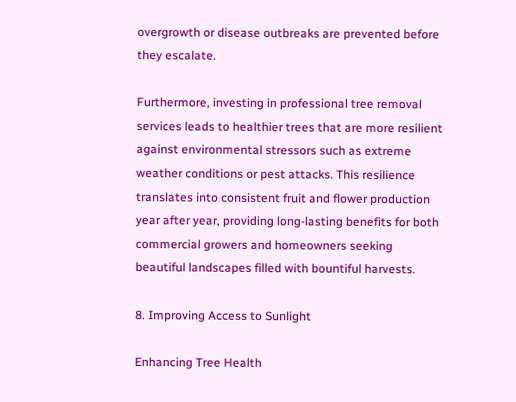overgrowth or disease outbreaks are prevented before they escalate.

Furthermore, investing in professional tree removal services leads to healthier trees that are more resilient against environmental stressors such as extreme weather conditions or pest attacks. This resilience translates into consistent fruit and flower production year after year, providing long-lasting benefits for both commercial growers and homeowners seeking beautiful landscapes filled with bountiful harvests.

8. Improving Access to Sunlight

Enhancing Tree Health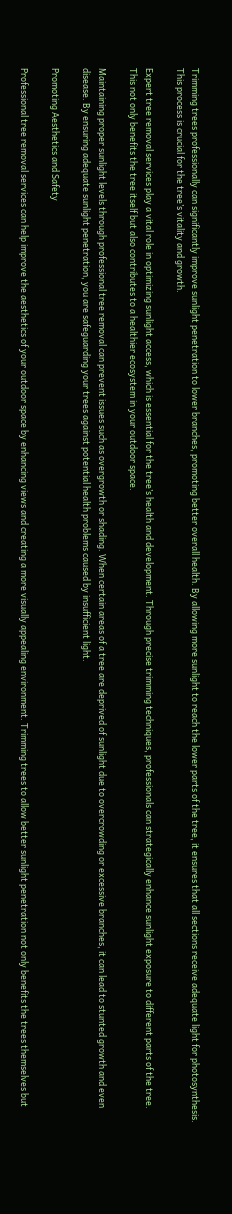Trimming trees professionally can significantly improve sunlight penetration to lower branches, promoting better overall health. By allowing more sunlight to reach the lower parts of the tree, it ensures that all sections receive adequate light for photosynthesis. This process is crucial for the tree’s vitality and growth.

Expert tree removal services play a vital role in optimizing sunlight access, which is essential for the tree’s health and development. Through precise trimming techniques, professionals can strategically enhance sunlight exposure to different parts of the tree. This not only benefits the tree itself but also contributes to a healthier ecosystem in your outdoor space.

Maintaining proper sunlight levels through professional tree removal can prevent issues such as overgrowth or shading. When certain areas of a tree are deprived of sunlight due to overcrowding or excessive branches, it can lead to stunted growth and even disease. By ensuring adequate sunlight penetration, you are safeguarding your trees against potential health problems caused by insufficient light.

Promoting Aesthetics and Safety

Professional tree removal services can help improve the aesthetics of your outdoor space by enhancing views and creating a more visually appealing environment. Trimming trees to allow better sunlight penetration not only benefits the trees themselves but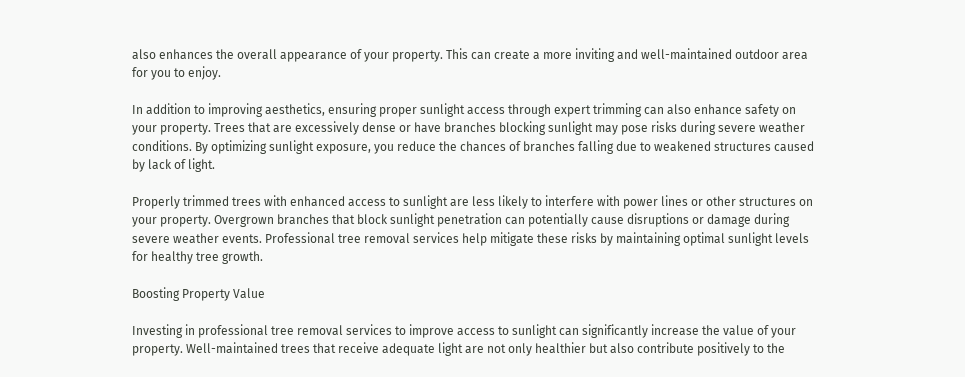also enhances the overall appearance of your property. This can create a more inviting and well-maintained outdoor area for you to enjoy.

In addition to improving aesthetics, ensuring proper sunlight access through expert trimming can also enhance safety on your property. Trees that are excessively dense or have branches blocking sunlight may pose risks during severe weather conditions. By optimizing sunlight exposure, you reduce the chances of branches falling due to weakened structures caused by lack of light.

Properly trimmed trees with enhanced access to sunlight are less likely to interfere with power lines or other structures on your property. Overgrown branches that block sunlight penetration can potentially cause disruptions or damage during severe weather events. Professional tree removal services help mitigate these risks by maintaining optimal sunlight levels for healthy tree growth.

Boosting Property Value

Investing in professional tree removal services to improve access to sunlight can significantly increase the value of your property. Well-maintained trees that receive adequate light are not only healthier but also contribute positively to the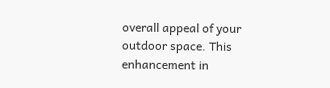overall appeal of your outdoor space. This enhancement in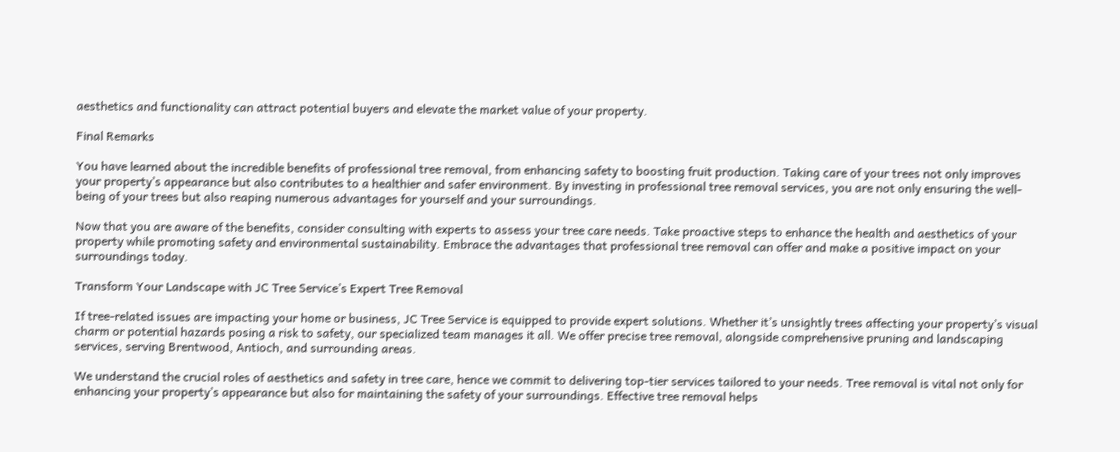aesthetics and functionality can attract potential buyers and elevate the market value of your property.

Final Remarks

You have learned about the incredible benefits of professional tree removal, from enhancing safety to boosting fruit production. Taking care of your trees not only improves your property’s appearance but also contributes to a healthier and safer environment. By investing in professional tree removal services, you are not only ensuring the well-being of your trees but also reaping numerous advantages for yourself and your surroundings.

Now that you are aware of the benefits, consider consulting with experts to assess your tree care needs. Take proactive steps to enhance the health and aesthetics of your property while promoting safety and environmental sustainability. Embrace the advantages that professional tree removal can offer and make a positive impact on your surroundings today.

Transform Your Landscape with JC Tree Service’s Expert Tree Removal

If tree-related issues are impacting your home or business, JC Tree Service is equipped to provide expert solutions. Whether it’s unsightly trees affecting your property’s visual charm or potential hazards posing a risk to safety, our specialized team manages it all. We offer precise tree removal, alongside comprehensive pruning and landscaping services, serving Brentwood, Antioch, and surrounding areas.

We understand the crucial roles of aesthetics and safety in tree care, hence we commit to delivering top-tier services tailored to your needs. Tree removal is vital not only for enhancing your property’s appearance but also for maintaining the safety of your surroundings. Effective tree removal helps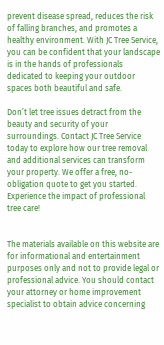prevent disease spread, reduces the risk of falling branches, and promotes a healthy environment. With JC Tree Service, you can be confident that your landscape is in the hands of professionals dedicated to keeping your outdoor spaces both beautiful and safe.

Don’t let tree issues detract from the beauty and security of your surroundings. Contact JC Tree Service today to explore how our tree removal and additional services can transform your property. We offer a free, no-obligation quote to get you started. Experience the impact of professional tree care!


The materials available on this website are for informational and entertainment purposes only and not to provide legal or professional advice. You should contact your attorney or home improvement specialist to obtain advice concerning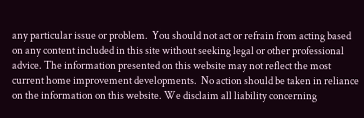any particular issue or problem.  You should not act or refrain from acting based on any content included in this site without seeking legal or other professional advice. The information presented on this website may not reflect the most current home improvement developments.  No action should be taken in reliance on the information on this website. We disclaim all liability concerning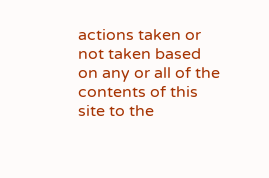actions taken or not taken based on any or all of the contents of this site to the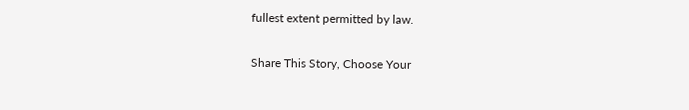fullest extent permitted by law.

Share This Story, Choose Your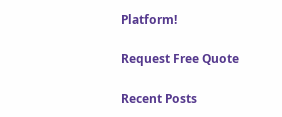Platform!

Request Free Quote

Recent Posts